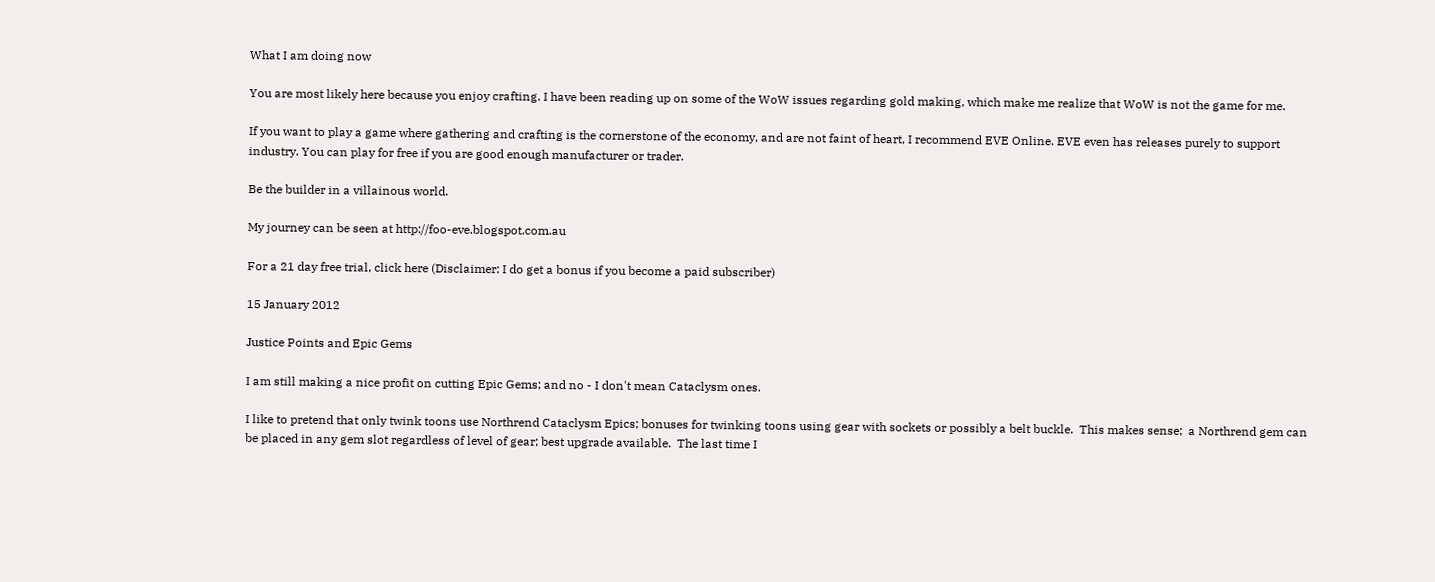What I am doing now

You are most likely here because you enjoy crafting. I have been reading up on some of the WoW issues regarding gold making, which make me realize that WoW is not the game for me.

If you want to play a game where gathering and crafting is the cornerstone of the economy, and are not faint of heart, I recommend EVE Online. EVE even has releases purely to support industry. You can play for free if you are good enough manufacturer or trader.

Be the builder in a villainous world.

My journey can be seen at http://foo-eve.blogspot.com.au

For a 21 day free trial, click here (Disclaimer: I do get a bonus if you become a paid subscriber)

15 January 2012

Justice Points and Epic Gems

I am still making a nice profit on cutting Epic Gems; and no - I don't mean Cataclysm ones.

I like to pretend that only twink toons use Northrend Cataclysm Epics; bonuses for twinking toons using gear with sockets or possibly a belt buckle.  This makes sense;  a Northrend gem can be placed in any gem slot regardless of level of gear; best upgrade available.  The last time I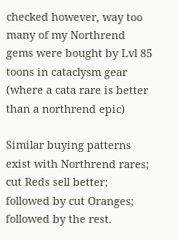checked however, way too many of my Northrend gems were bought by Lvl 85 toons in cataclysm gear (where a cata rare is better than a northrend epic)

Similar buying patterns exist with Northrend rares; cut Reds sell better; followed by cut Oranges; followed by the rest.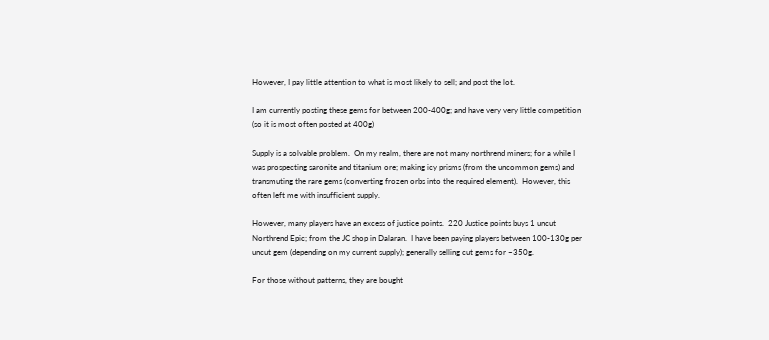However, I pay little attention to what is most likely to sell; and post the lot.

I am currently posting these gems for between 200-400g; and have very very little competition (so it is most often posted at 400g)

Supply is a solvable problem.  On my realm, there are not many northrend miners; for a while I was prospecting saronite and titanium ore; making icy prisms (from the uncommon gems) and transmuting the rare gems (converting frozen orbs into the required element).  However, this often left me with insufficient supply.

However, many players have an excess of justice points.  220 Justice points buys 1 uncut Northrend Epic; from the JC shop in Dalaran.  I have been paying players between 100-130g per uncut gem (depending on my current supply); generally selling cut gems for ~350g.

For those without patterns, they are bought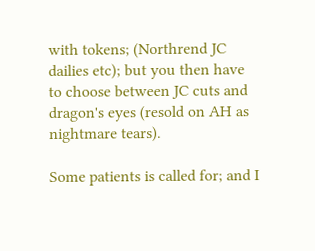with tokens; (Northrend JC dailies etc); but you then have to choose between JC cuts and dragon's eyes (resold on AH as nightmare tears).

Some patients is called for; and I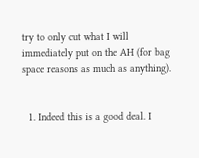try to only cut what I will immediately put on the AH (for bag space reasons as much as anything).


  1. Indeed this is a good deal. I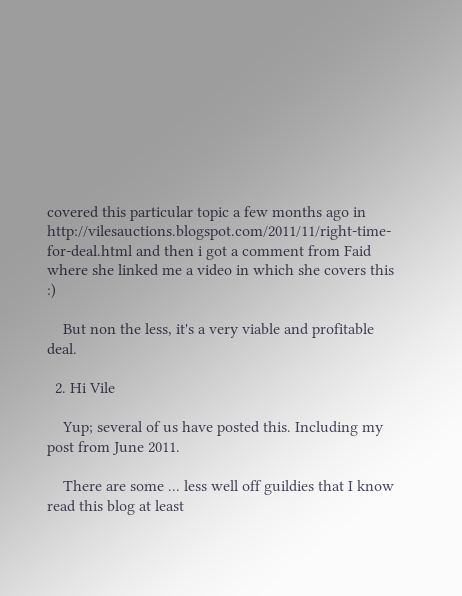covered this particular topic a few months ago in http://vilesauctions.blogspot.com/2011/11/right-time-for-deal.html and then i got a comment from Faid where she linked me a video in which she covers this :)

    But non the less, it's a very viable and profitable deal.

  2. Hi Vile

    Yup; several of us have posted this. Including my post from June 2011.

    There are some ... less well off guildies that I know read this blog at least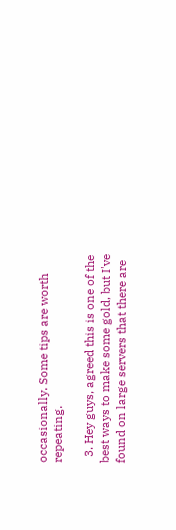occasionally. Some tips are worth repeating.

  3. Hey guys, agreed this is one of the best ways to make some gold, but I've found on large servers that there are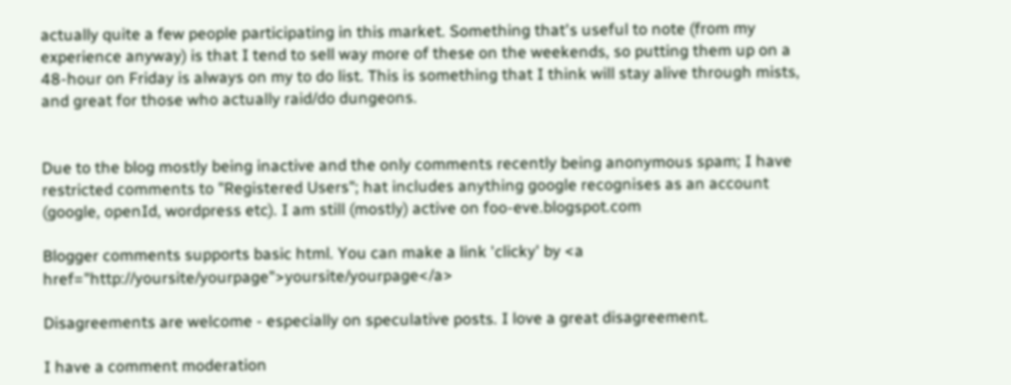actually quite a few people participating in this market. Something that's useful to note (from my experience anyway) is that I tend to sell way more of these on the weekends, so putting them up on a 48-hour on Friday is always on my to do list. This is something that I think will stay alive through mists, and great for those who actually raid/do dungeons.


Due to the blog mostly being inactive and the only comments recently being anonymous spam; I have restricted comments to "Registered Users"; hat includes anything google recognises as an account (google, openId, wordpress etc). I am still (mostly) active on foo-eve.blogspot.com

Blogger comments supports basic html. You can make a link 'clicky' by <a href="http://yoursite/yourpage">yoursite/yourpage</a>

Disagreements are welcome - especially on speculative posts. I love a great disagreement.

I have a comment moderation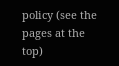policy (see the pages at the top)